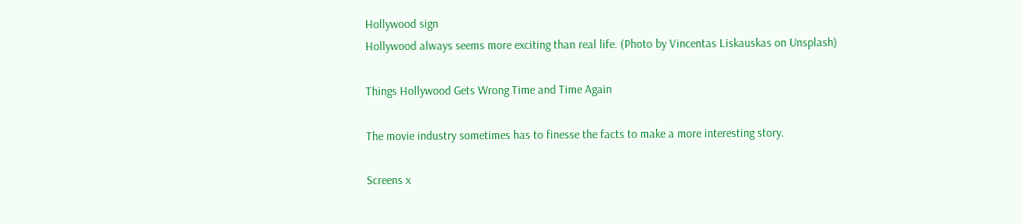Hollywood sign
Hollywood always seems more exciting than real life. (Photo by Vincentas Liskauskas on Unsplash)

Things Hollywood Gets Wrong Time and Time Again

The movie industry sometimes has to finesse the facts to make a more interesting story.

Screens x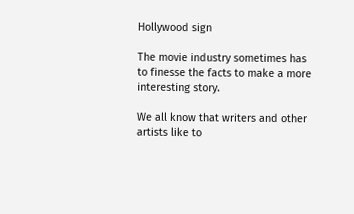Hollywood sign

The movie industry sometimes has to finesse the facts to make a more interesting story.

We all know that writers and other artists like to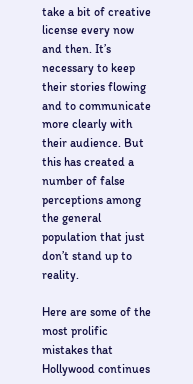take a bit of creative license every now and then. It’s necessary to keep their stories flowing and to communicate more clearly with their audience. But this has created a number of false perceptions among the general population that just don’t stand up to reality.

Here are some of the most prolific mistakes that Hollywood continues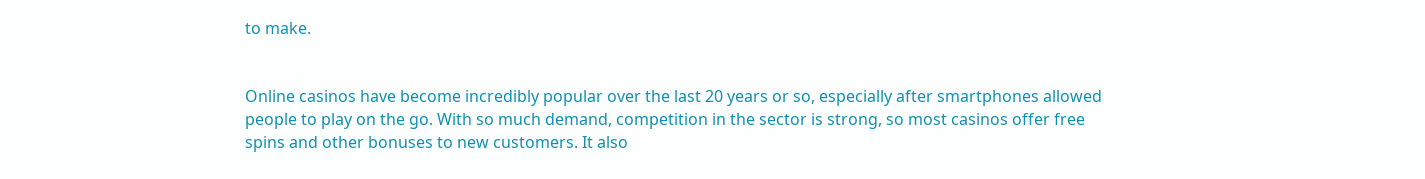to make.


Online casinos have become incredibly popular over the last 20 years or so, especially after smartphones allowed people to play on the go. With so much demand, competition in the sector is strong, so most casinos offer free spins and other bonuses to new customers. It also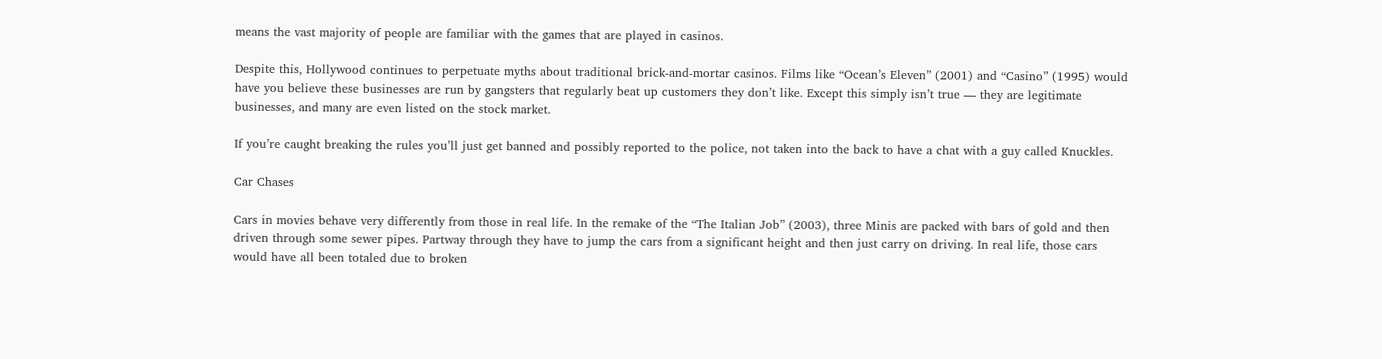means the vast majority of people are familiar with the games that are played in casinos.

Despite this, Hollywood continues to perpetuate myths about traditional brick-and-mortar casinos. Films like “Ocean’s Eleven” (2001) and “Casino” (1995) would have you believe these businesses are run by gangsters that regularly beat up customers they don’t like. Except this simply isn’t true — they are legitimate businesses, and many are even listed on the stock market.

If you’re caught breaking the rules you’ll just get banned and possibly reported to the police, not taken into the back to have a chat with a guy called Knuckles.

Car Chases

Cars in movies behave very differently from those in real life. In the remake of the “The Italian Job” (2003), three Minis are packed with bars of gold and then driven through some sewer pipes. Partway through they have to jump the cars from a significant height and then just carry on driving. In real life, those cars would have all been totaled due to broken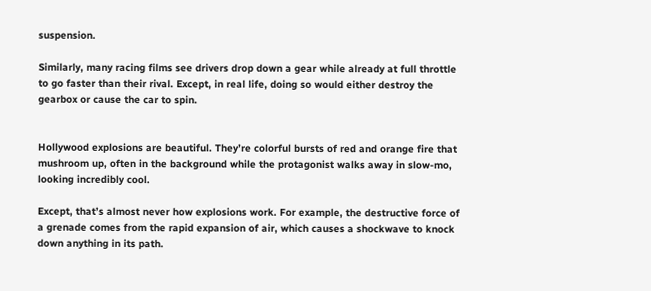suspension.

Similarly, many racing films see drivers drop down a gear while already at full throttle to go faster than their rival. Except, in real life, doing so would either destroy the gearbox or cause the car to spin.


Hollywood explosions are beautiful. They’re colorful bursts of red and orange fire that mushroom up, often in the background while the protagonist walks away in slow-mo, looking incredibly cool.

Except, that’s almost never how explosions work. For example, the destructive force of a grenade comes from the rapid expansion of air, which causes a shockwave to knock down anything in its path.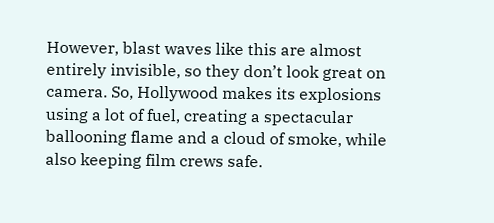However, blast waves like this are almost entirely invisible, so they don’t look great on camera. So, Hollywood makes its explosions using a lot of fuel, creating a spectacular ballooning flame and a cloud of smoke, while also keeping film crews safe.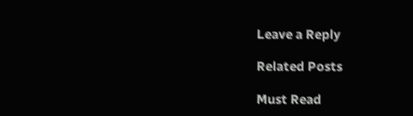Leave a Reply

Related Posts

Must Read